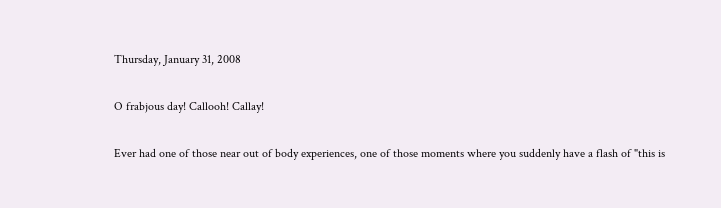Thursday, January 31, 2008

O frabjous day! Callooh! Callay!

Ever had one of those near out of body experiences, one of those moments where you suddenly have a flash of "this is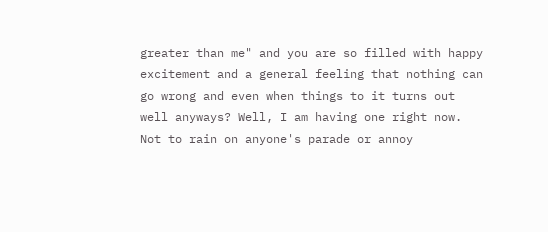greater than me" and you are so filled with happy excitement and a general feeling that nothing can go wrong and even when things to it turns out well anyways? Well, I am having one right now. Not to rain on anyone's parade or annoy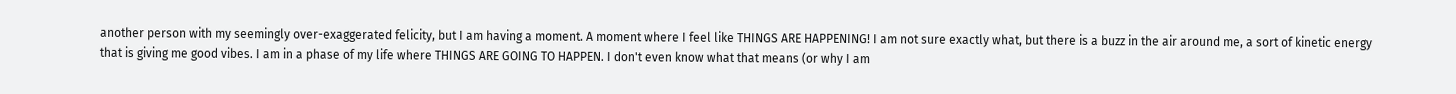another person with my seemingly over-exaggerated felicity, but I am having a moment. A moment where I feel like THINGS ARE HAPPENING! I am not sure exactly what, but there is a buzz in the air around me, a sort of kinetic energy that is giving me good vibes. I am in a phase of my life where THINGS ARE GOING TO HAPPEN. I don't even know what that means (or why I am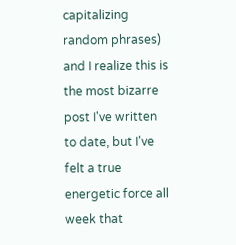capitalizing random phrases) and I realize this is the most bizarre post I've written to date, but I've felt a true energetic force all week that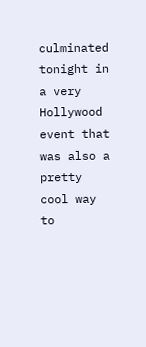culminated tonight in a very Hollywood event that was also a pretty cool way to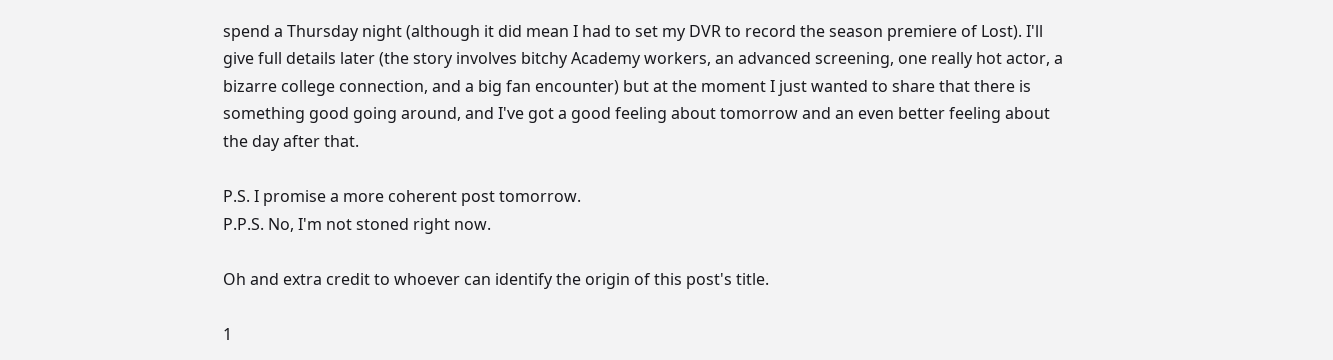spend a Thursday night (although it did mean I had to set my DVR to record the season premiere of Lost). I'll give full details later (the story involves bitchy Academy workers, an advanced screening, one really hot actor, a bizarre college connection, and a big fan encounter) but at the moment I just wanted to share that there is something good going around, and I've got a good feeling about tomorrow and an even better feeling about the day after that.

P.S. I promise a more coherent post tomorrow.
P.P.S. No, I'm not stoned right now.

Oh and extra credit to whoever can identify the origin of this post's title.

1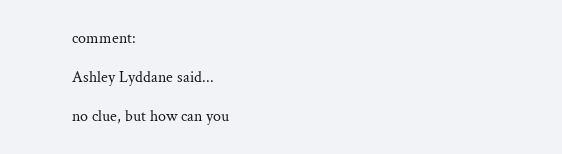comment:

Ashley Lyddane said...

no clue, but how can you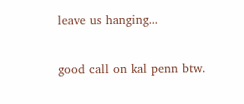leave us hanging...

good call on kal penn btw.